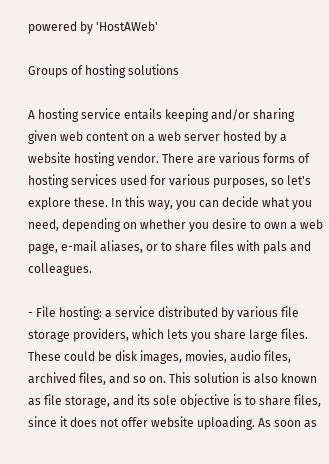powered by 'HostAWeb'

Groups of hosting solutions

A hosting service entails keeping and/or sharing given web content on a web server hosted by a website hosting vendor. There are various forms of hosting services used for various purposes, so let's explore these. In this way, you can decide what you need, depending on whether you desire to own a web page, e-mail aliases, or to share files with pals and colleagues.

- File hosting: a service distributed by various file storage providers, which lets you share large files. These could be disk images, movies, audio files, archived files, and so on. This solution is also known as file storage, and its sole objective is to share files, since it does not offer website uploading. As soon as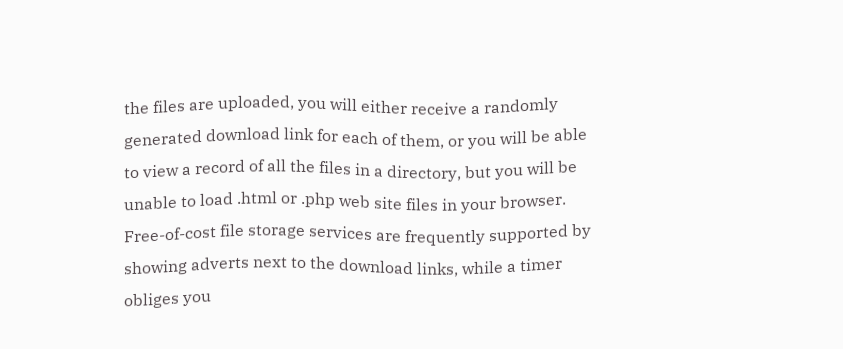the files are uploaded, you will either receive a randomly generated download link for each of them, or you will be able to view a record of all the files in a directory, but you will be unable to load .html or .php web site files in your browser. Free-of-cost file storage services are frequently supported by showing adverts next to the download links, while a timer obliges you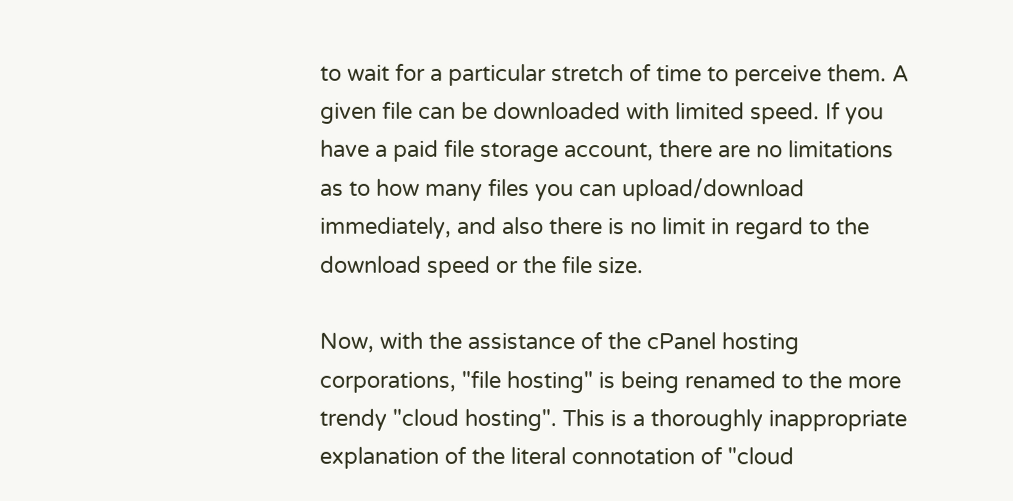to wait for a particular stretch of time to perceive them. A given file can be downloaded with limited speed. If you have a paid file storage account, there are no limitations as to how many files you can upload/download immediately, and also there is no limit in regard to the download speed or the file size.

Now, with the assistance of the cPanel hosting corporations, "file hosting" is being renamed to the more trendy "cloud hosting". This is a thoroughly inappropriate explanation of the literal connotation of "cloud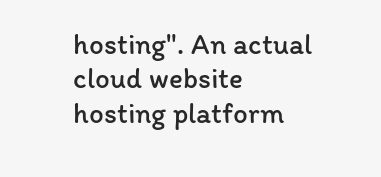hosting". An actual cloud website hosting platform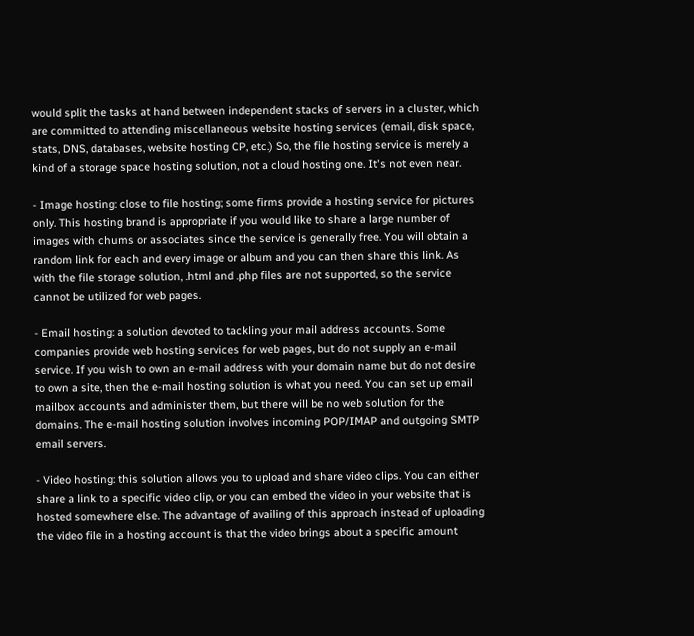would split the tasks at hand between independent stacks of servers in a cluster, which are committed to attending miscellaneous website hosting services (email, disk space, stats, DNS, databases, website hosting CP, etc.) So, the file hosting service is merely a kind of a storage space hosting solution, not a cloud hosting one. It's not even near.

- Image hosting: close to file hosting; some firms provide a hosting service for pictures only. This hosting brand is appropriate if you would like to share a large number of images with chums or associates since the service is generally free. You will obtain a random link for each and every image or album and you can then share this link. As with the file storage solution, .html and .php files are not supported, so the service cannot be utilized for web pages.

- Email hosting: a solution devoted to tackling your mail address accounts. Some companies provide web hosting services for web pages, but do not supply an e-mail service. If you wish to own an e-mail address with your domain name but do not desire to own a site, then the e-mail hosting solution is what you need. You can set up email mailbox accounts and administer them, but there will be no web solution for the domains. The e-mail hosting solution involves incoming POP/IMAP and outgoing SMTP email servers.

- Video hosting: this solution allows you to upload and share video clips. You can either share a link to a specific video clip, or you can embed the video in your website that is hosted somewhere else. The advantage of availing of this approach instead of uploading the video file in a hosting account is that the video brings about a specific amount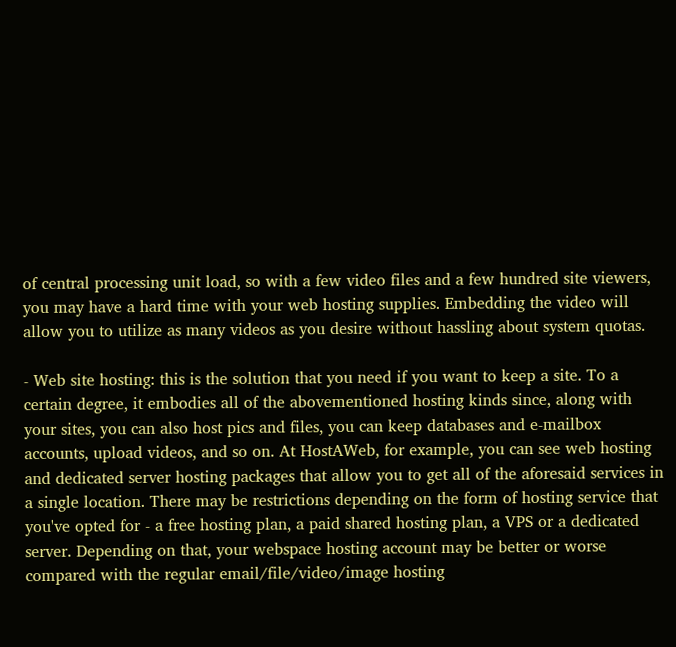of central processing unit load, so with a few video files and a few hundred site viewers, you may have a hard time with your web hosting supplies. Embedding the video will allow you to utilize as many videos as you desire without hassling about system quotas.

- Web site hosting: this is the solution that you need if you want to keep a site. To a certain degree, it embodies all of the abovementioned hosting kinds since, along with your sites, you can also host pics and files, you can keep databases and e-mailbox accounts, upload videos, and so on. At HostAWeb, for example, you can see web hosting and dedicated server hosting packages that allow you to get all of the aforesaid services in a single location. There may be restrictions depending on the form of hosting service that you've opted for - a free hosting plan, a paid shared hosting plan, a VPS or a dedicated server. Depending on that, your webspace hosting account may be better or worse compared with the regular email/file/video/image hosting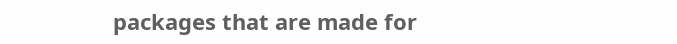packages that are made for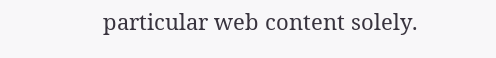particular web content solely.